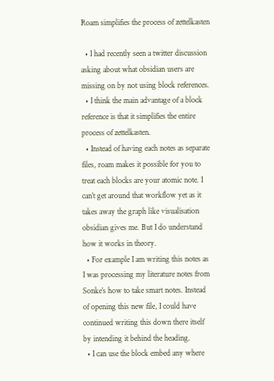Roam simplifies the process of zettelkasten

  • I had recently seen a twitter discussion asking about what obsidian users are missing on by not using block references.
  • I think the main advantage of a block reference is that it simplifies the entire process of zettelkasten.
  • Instead of having each notes as separate files, roam makes it possible for you to treat each blocks are your atomic note. I can’t get around that workflow yet as it takes away the graph like visualisation obsidian gives me. But I do understand how it works in theory.
  • For example I am writing this notes as I was processing my literature notes from Sonke’s how to take smart notes. Instead of opening this new file, I could have continued writing this down there itself by intending it behind the heading.
  • I can use the block embed any where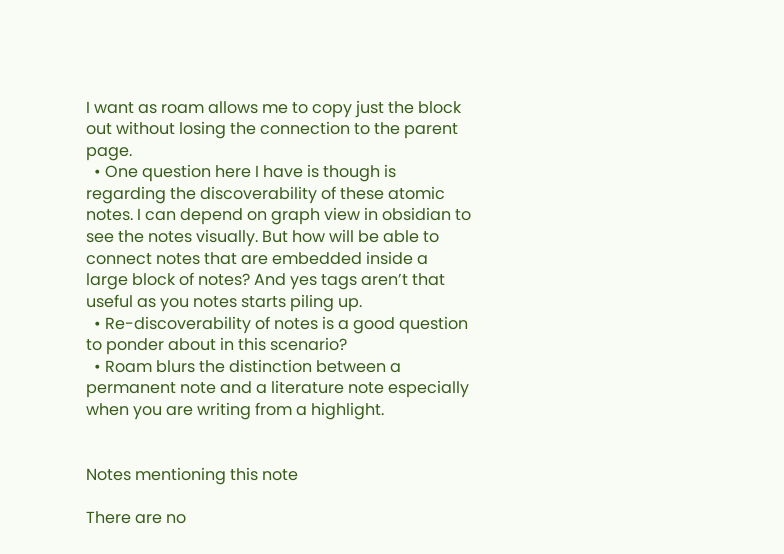I want as roam allows me to copy just the block out without losing the connection to the parent page.
  • One question here I have is though is regarding the discoverability of these atomic notes. I can depend on graph view in obsidian to see the notes visually. But how will be able to connect notes that are embedded inside a large block of notes? And yes tags aren’t that useful as you notes starts piling up.
  • Re-discoverability of notes is a good question to ponder about in this scenario?
  • Roam blurs the distinction between a permanent note and a literature note especially when you are writing from a highlight.


Notes mentioning this note

There are no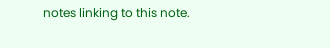notes linking to this note.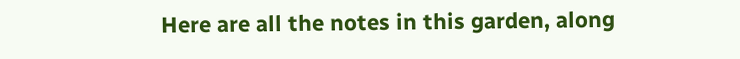Here are all the notes in this garden, along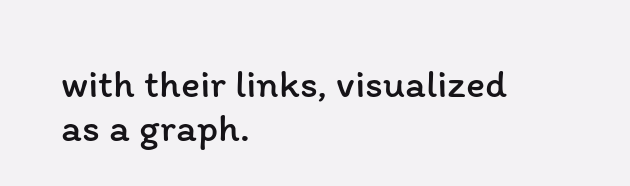with their links, visualized as a graph.